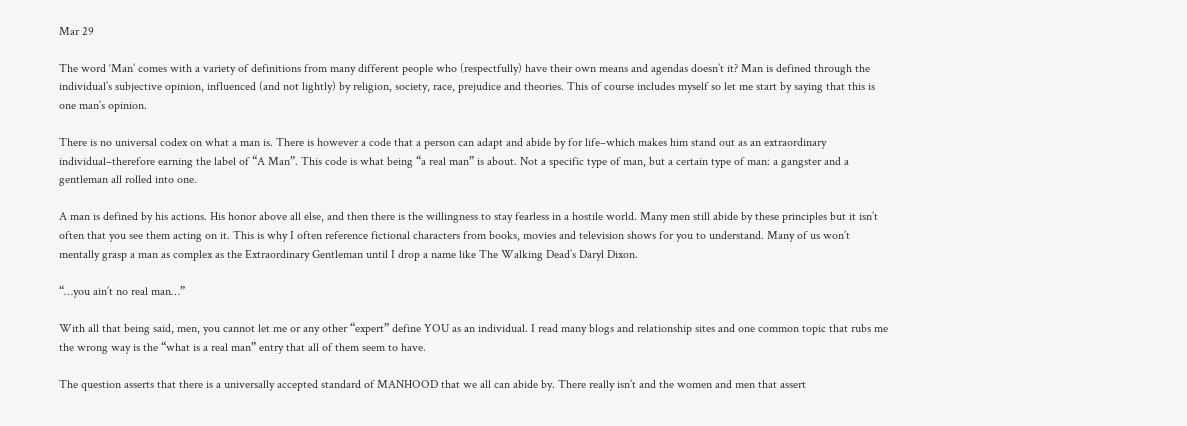Mar 29

The word ‘Man’ comes with a variety of definitions from many different people who (respectfully) have their own means and agendas doesn’t it? Man is defined through the individual’s subjective opinion, influenced (and not lightly) by religion, society, race, prejudice and theories. This of course includes myself so let me start by saying that this is one man’s opinion.

There is no universal codex on what a man is. There is however a code that a person can adapt and abide by for life–which makes him stand out as an extraordinary individual–therefore earning the label of “A Man”. This code is what being “a real man” is about. Not a specific type of man, but a certain type of man: a gangster and a gentleman all rolled into one.

A man is defined by his actions. His honor above all else, and then there is the willingness to stay fearless in a hostile world. Many men still abide by these principles but it isn’t often that you see them acting on it. This is why I often reference fictional characters from books, movies and television shows for you to understand. Many of us won’t mentally grasp a man as complex as the Extraordinary Gentleman until I drop a name like The Walking Dead’s Daryl Dixon.

“…you ain’t no real man…”

With all that being said, men, you cannot let me or any other “expert” define YOU as an individual. I read many blogs and relationship sites and one common topic that rubs me the wrong way is the “what is a real man” entry that all of them seem to have.

The question asserts that there is a universally accepted standard of MANHOOD that we all can abide by. There really isn’t and the women and men that assert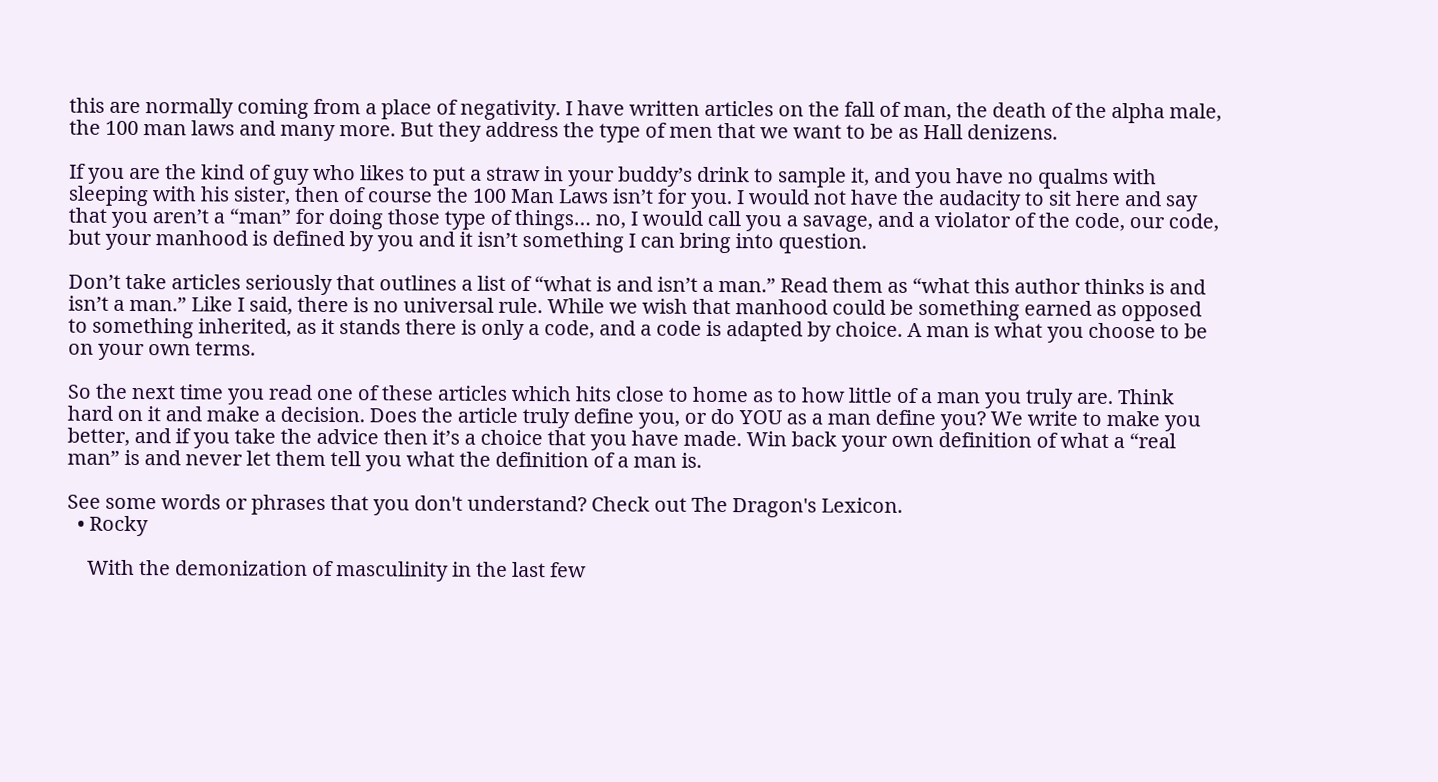this are normally coming from a place of negativity. I have written articles on the fall of man, the death of the alpha male, the 100 man laws and many more. But they address the type of men that we want to be as Hall denizens.

If you are the kind of guy who likes to put a straw in your buddy’s drink to sample it, and you have no qualms with sleeping with his sister, then of course the 100 Man Laws isn’t for you. I would not have the audacity to sit here and say that you aren’t a “man” for doing those type of things… no, I would call you a savage, and a violator of the code, our code, but your manhood is defined by you and it isn’t something I can bring into question.

Don’t take articles seriously that outlines a list of “what is and isn’t a man.” Read them as “what this author thinks is and isn’t a man.” Like I said, there is no universal rule. While we wish that manhood could be something earned as opposed to something inherited, as it stands there is only a code, and a code is adapted by choice. A man is what you choose to be on your own terms.

So the next time you read one of these articles which hits close to home as to how little of a man you truly are. Think hard on it and make a decision. Does the article truly define you, or do YOU as a man define you? We write to make you better, and if you take the advice then it’s a choice that you have made. Win back your own definition of what a “real man” is and never let them tell you what the definition of a man is.

See some words or phrases that you don't understand? Check out The Dragon's Lexicon.
  • Rocky

    With the demonization of masculinity in the last few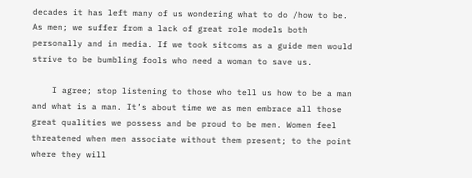decades it has left many of us wondering what to do /how to be. As men; we suffer from a lack of great role models both personally and in media. If we took sitcoms as a guide men would strive to be bumbling fools who need a woman to save us.

    I agree; stop listening to those who tell us how to be a man and what is a man. It’s about time we as men embrace all those great qualities we possess and be proud to be men. Women feel threatened when men associate without them present; to the point where they will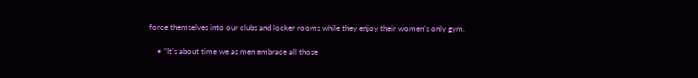force themselves into our clubs and locker rooms while they enjoy their women’s only gym.

    • “It’s about time we as men embrace all those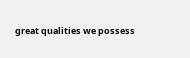great qualities we possess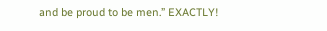and be proud to be men.” EXACTLY!